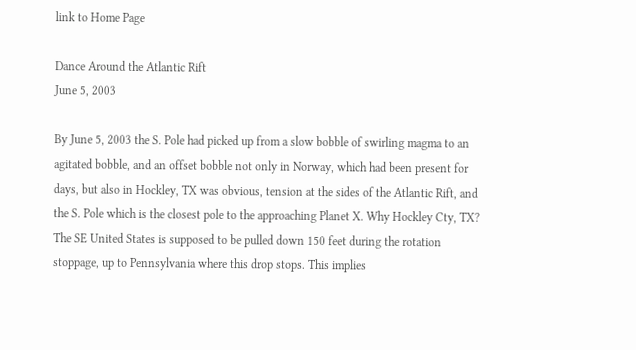link to Home Page

Dance Around the Atlantic Rift
June 5, 2003

By June 5, 2003 the S. Pole had picked up from a slow bobble of swirling magma to an agitated bobble, and an offset bobble not only in Norway, which had been present for days, but also in Hockley, TX was obvious, tension at the sides of the Atlantic Rift, and the S. Pole which is the closest pole to the approaching Planet X. Why Hockley Cty, TX? The SE United States is supposed to be pulled down 150 feet during the rotation stoppage, up to Pennsylvania where this drop stops. This implies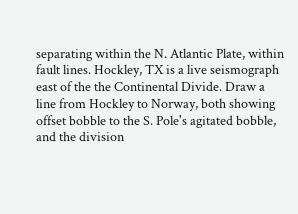separating within the N. Atlantic Plate, within fault lines. Hockley, TX is a live seismograph east of the the Continental Divide. Draw a line from Hockley to Norway, both showing offset bobble to the S. Pole's agitated bobble, and the division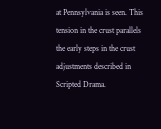at Pennsylvania is seen. This tension in the crust parallels the early steps in the crust adjustments described in Scripted Drama.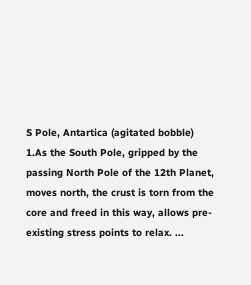S Pole, Antartica (agitated bobble)
1.As the South Pole, gripped by the passing North Pole of the 12th Planet, moves north, the crust is torn from the core and freed in this way, allows pre-existing stress points to relax. ...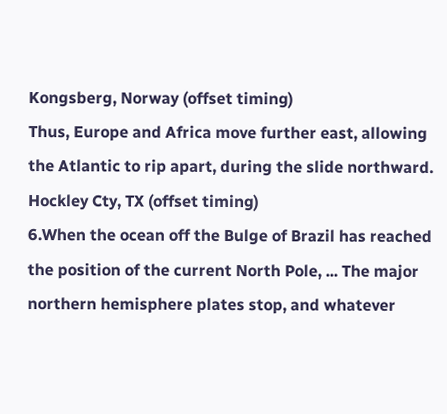Kongsberg, Norway (offset timing)
Thus, Europe and Africa move further east, allowing the Atlantic to rip apart, during the slide northward.
Hockley Cty, TX (offset timing)
6.When the ocean off the Bulge of Brazil has reached the position of the current North Pole, ... The major northern hemisphere plates stop, and whatever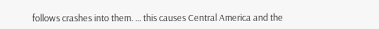follows crashes into them. ... this causes Central America and the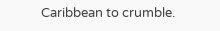Caribbean to crumble.